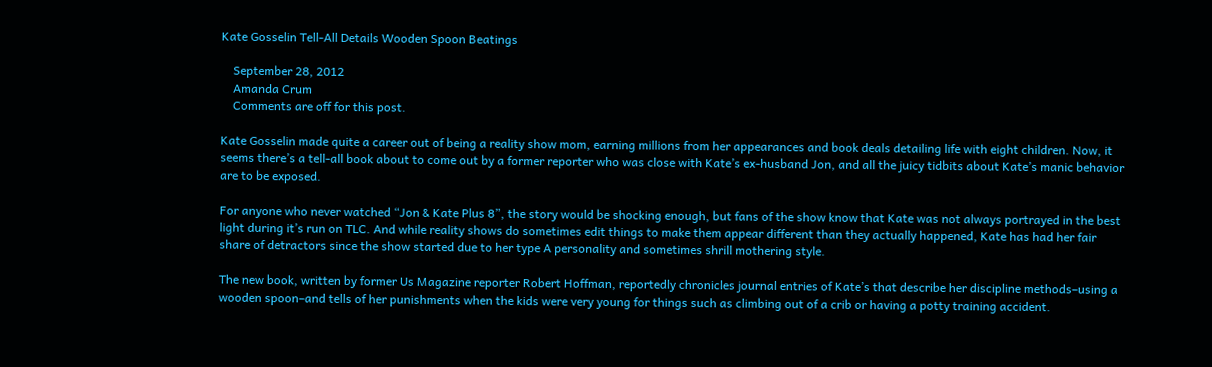Kate Gosselin Tell-All Details Wooden Spoon Beatings

    September 28, 2012
    Amanda Crum
    Comments are off for this post.

Kate Gosselin made quite a career out of being a reality show mom, earning millions from her appearances and book deals detailing life with eight children. Now, it seems there’s a tell-all book about to come out by a former reporter who was close with Kate’s ex-husband Jon, and all the juicy tidbits about Kate’s manic behavior are to be exposed.

For anyone who never watched “Jon & Kate Plus 8”, the story would be shocking enough, but fans of the show know that Kate was not always portrayed in the best light during it’s run on TLC. And while reality shows do sometimes edit things to make them appear different than they actually happened, Kate has had her fair share of detractors since the show started due to her type A personality and sometimes shrill mothering style.

The new book, written by former Us Magazine reporter Robert Hoffman, reportedly chronicles journal entries of Kate’s that describe her discipline methods–using a wooden spoon–and tells of her punishments when the kids were very young for things such as climbing out of a crib or having a potty training accident.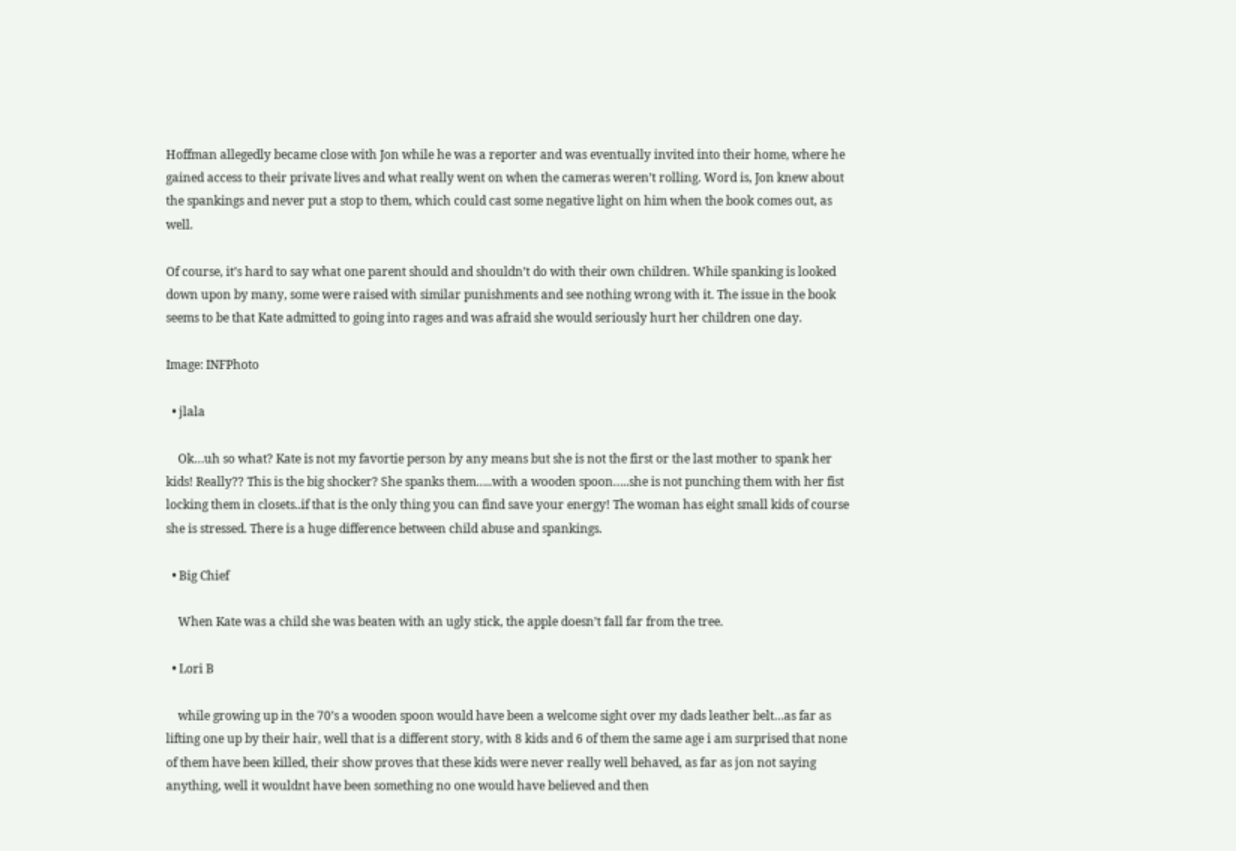Hoffman allegedly became close with Jon while he was a reporter and was eventually invited into their home, where he gained access to their private lives and what really went on when the cameras weren’t rolling. Word is, Jon knew about the spankings and never put a stop to them, which could cast some negative light on him when the book comes out, as well.

Of course, it’s hard to say what one parent should and shouldn’t do with their own children. While spanking is looked down upon by many, some were raised with similar punishments and see nothing wrong with it. The issue in the book seems to be that Kate admitted to going into rages and was afraid she would seriously hurt her children one day.

Image: INFPhoto

  • jlala

    Ok…uh so what? Kate is not my favortie person by any means but she is not the first or the last mother to spank her kids! Really?? This is the big shocker? She spanks them…..with a wooden spoon…..she is not punching them with her fist locking them in closets..if that is the only thing you can find save your energy! The woman has eight small kids of course she is stressed. There is a huge difference between child abuse and spankings.

  • Big Chief

    When Kate was a child she was beaten with an ugly stick, the apple doesn’t fall far from the tree.

  • Lori B

    while growing up in the 70’s a wooden spoon would have been a welcome sight over my dads leather belt…as far as lifting one up by their hair, well that is a different story, with 8 kids and 6 of them the same age i am surprised that none of them have been killed, their show proves that these kids were never really well behaved, as far as jon not saying anything, well it wouldnt have been something no one would have believed and then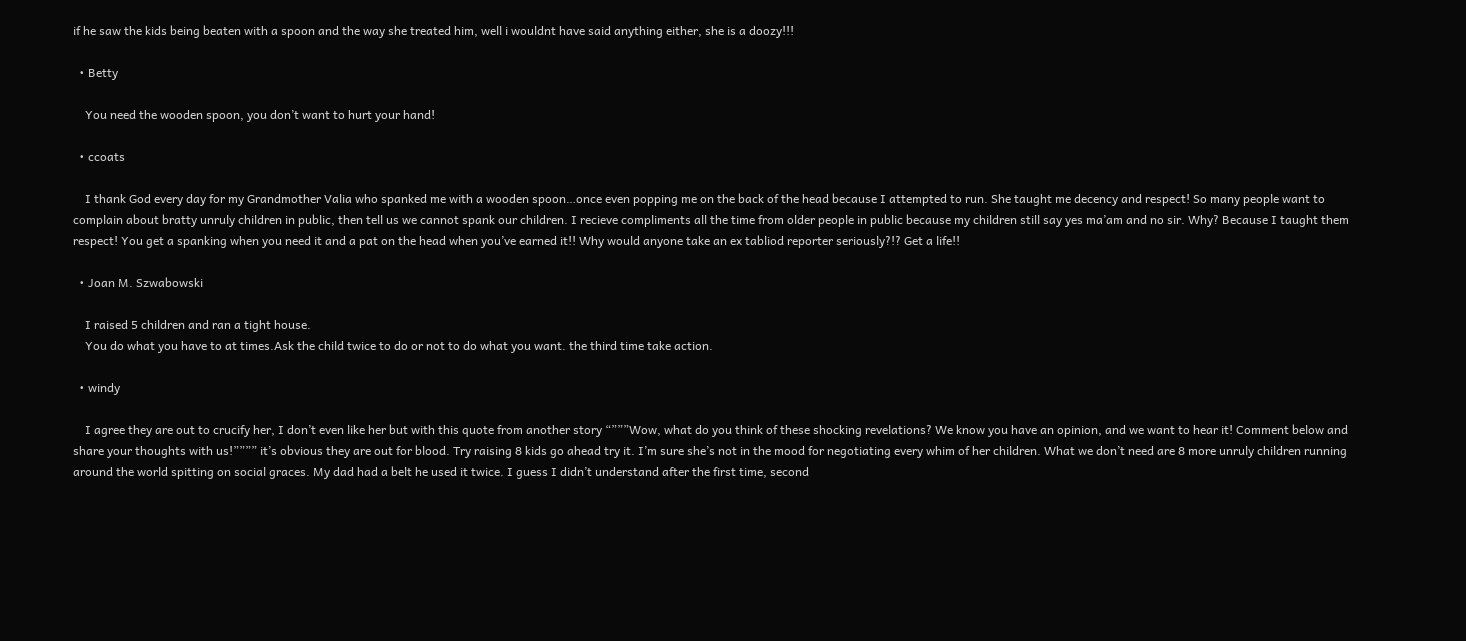if he saw the kids being beaten with a spoon and the way she treated him, well i wouldnt have said anything either, she is a doozy!!!

  • Betty

    You need the wooden spoon, you don’t want to hurt your hand!

  • ccoats

    I thank God every day for my Grandmother Valia who spanked me with a wooden spoon…once even popping me on the back of the head because I attempted to run. She taught me decency and respect! So many people want to complain about bratty unruly children in public, then tell us we cannot spank our children. I recieve compliments all the time from older people in public because my children still say yes ma’am and no sir. Why? Because I taught them respect! You get a spanking when you need it and a pat on the head when you’ve earned it!! Why would anyone take an ex tabliod reporter seriously?!? Get a life!!

  • Joan M. Szwabowski

    I raised 5 children and ran a tight house.
    You do what you have to at times.Ask the child twice to do or not to do what you want. the third time take action.

  • windy

    I agree they are out to crucify her, I don’t even like her but with this quote from another story “”””Wow, what do you think of these shocking revelations? We know you have an opinion, and we want to hear it! Comment below and share your thoughts with us!”””” it’s obvious they are out for blood. Try raising 8 kids go ahead try it. I’m sure she’s not in the mood for negotiating every whim of her children. What we don’t need are 8 more unruly children running around the world spitting on social graces. My dad had a belt he used it twice. I guess I didn’t understand after the first time, second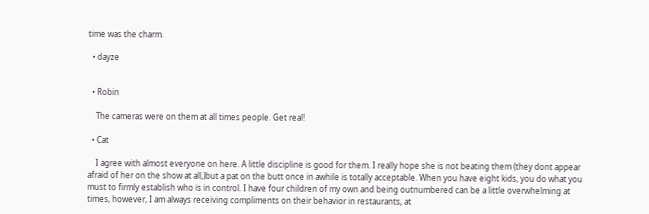time was the charm.

  • dayze


  • Robin

    The cameras were on them at all times people. Get real!

  • Cat

    I agree with almost everyone on here. A little discipline is good for them. I really hope she is not beating them (they dont appear afraid of her on the show at all,)but a pat on the butt once in awhile is totally acceptable. When you have eight kids, you do what you must to firmly establish who is in control. I have four children of my own and being outnumbered can be a little overwhelming at times, however, I am always receiving compliments on their behavior in restaurants, at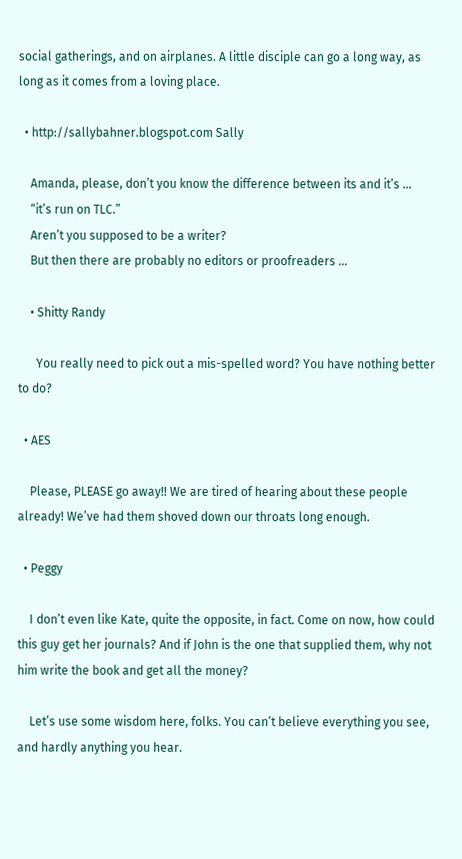social gatherings, and on airplanes. A little disciple can go a long way, as long as it comes from a loving place.

  • http://sallybahner.blogspot.com Sally

    Amanda, please, don’t you know the difference between its and it’s …
    “it’s run on TLC.”
    Aren’t you supposed to be a writer?
    But then there are probably no editors or proofreaders …

    • Shitty Randy

      You really need to pick out a mis-spelled word? You have nothing better to do?

  • AES

    Please, PLEASE go away!! We are tired of hearing about these people already! We’ve had them shoved down our throats long enough.

  • Peggy

    I don’t even like Kate, quite the opposite, in fact. Come on now, how could this guy get her journals? And if John is the one that supplied them, why not him write the book and get all the money?

    Let’s use some wisdom here, folks. You can’t believe everything you see, and hardly anything you hear.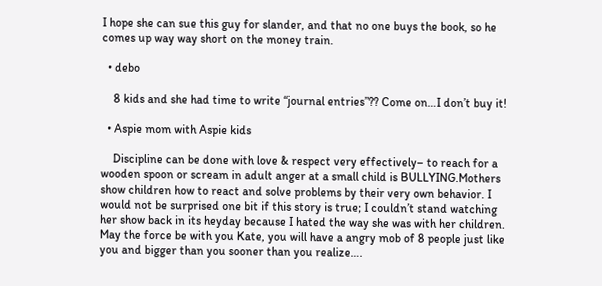I hope she can sue this guy for slander, and that no one buys the book, so he comes up way way short on the money train.

  • debo

    8 kids and she had time to write “journal entries”?? Come on…I don’t buy it!

  • Aspie mom with Aspie kids

    Discipline can be done with love & respect very effectively– to reach for a wooden spoon or scream in adult anger at a small child is BULLYING.Mothers show children how to react and solve problems by their very own behavior. I would not be surprised one bit if this story is true; I couldn’t stand watching her show back in its heyday because I hated the way she was with her children. May the force be with you Kate, you will have a angry mob of 8 people just like you and bigger than you sooner than you realize….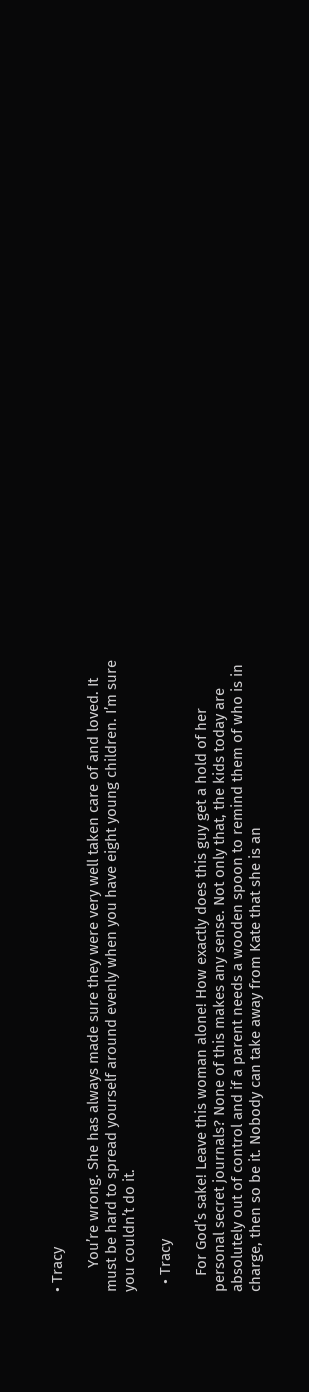• Tracy

      You’re wrong. She has always made sure they were very well taken care of and loved. It must be hard to spread yourself around evenly when you have eight young children. I’m sure you couldn’t do it.

  • Tracy

    For God’s sake! Leave this woman alone! How exactly does this guy get a hold of her personal secret journals? None of this makes any sense. Not only that, the kids today are absolutely out of control and if a parent needs a wooden spoon to remind them of who is in charge, then so be it. Nobody can take away from Kate that she is an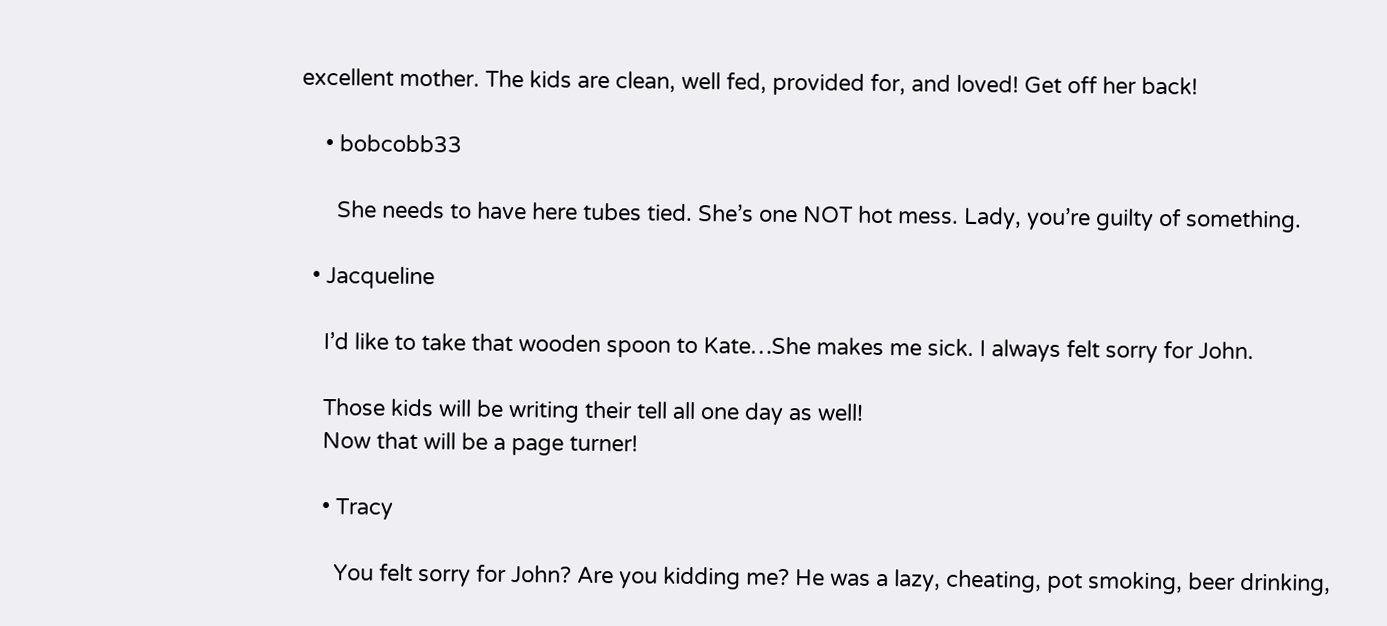excellent mother. The kids are clean, well fed, provided for, and loved! Get off her back!

    • bobcobb33

      She needs to have here tubes tied. She’s one NOT hot mess. Lady, you’re guilty of something.

  • Jacqueline

    I’d like to take that wooden spoon to Kate…She makes me sick. I always felt sorry for John.

    Those kids will be writing their tell all one day as well!
    Now that will be a page turner!

    • Tracy

      You felt sorry for John? Are you kidding me? He was a lazy, cheating, pot smoking, beer drinking,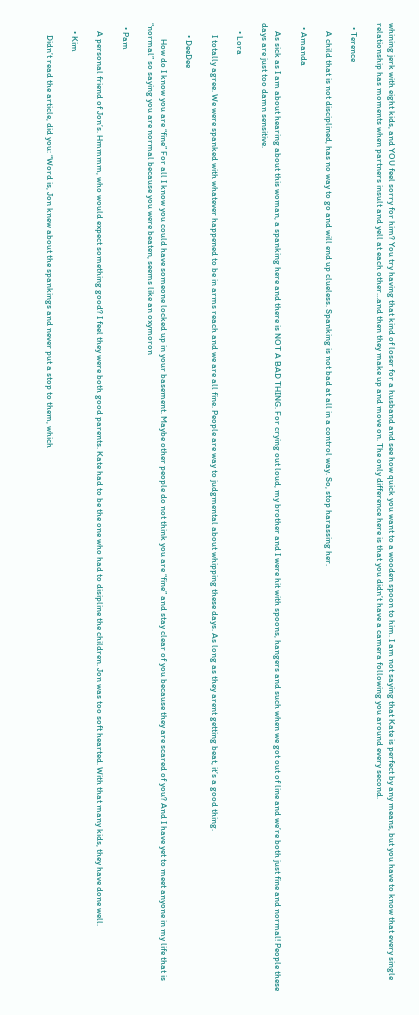whining jerk with eight kids, and YOU feel sorry for him? You try having that kind of loser for a husband and see how quick you want to a wooden spoon to him. I am not saying that Kate is perfect by any means, but you have to know that every single relationship has moments when partners insult and yell at each other…and then they make up and move on. The only difference here is that you didn’t have a camera following you around every second.

  • Terence

    A child that is not disciplined, has no way to go and will end up clueless. Spanking is not bad at all in a control way. So, stop harassing her.

  • Amanda

    As sick as I am about hearing about this woman, a spanking here and there is NOT A BAD THING. For crying out loud, my brother and I were hit with spoons, hangers and such when we got out of line and we’re both just fine and normal! People these days are just too damn sensitive.

    • Lora

      I totally agree. We were spanked with whatever happened to be in arms reach and we are all fine. People are way to judgmental about whipping these days. As long as they arent getting beat, it’s a good thing.

      • DeeDee

        How do I know you are “fine” For all I know you could have someone locked up in your basement. Maybe other people do not think you are “fine” and stay clear of you because they are scared of you? And I have yet to meet anyone in my life that is “normal” so saying you are normal because you were beaten, seems like an oxymoron

  • Pam

    A personal friend of Jon’s. Hmmmm, who would expect something good? I feel they were both good parents. Kate had to be the one who had to disipline the children. Jon was too soft hearted. With that many kids, they have done well.

    • Kim

      Didn’t read the article, did you: “Word is, Jon knew about the spankings and never put a stop to them, which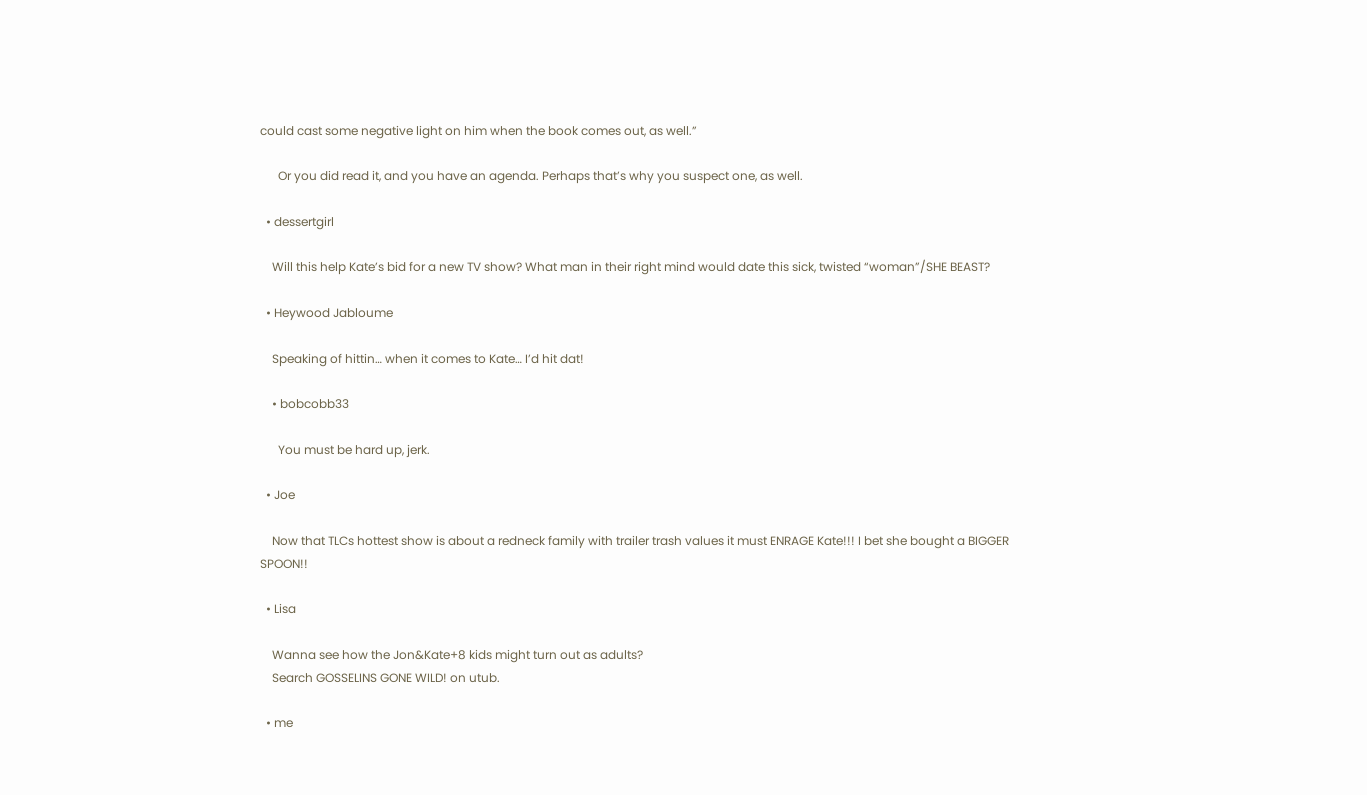could cast some negative light on him when the book comes out, as well.”

      Or you did read it, and you have an agenda. Perhaps that’s why you suspect one, as well.

  • dessertgirl

    Will this help Kate’s bid for a new TV show? What man in their right mind would date this sick, twisted “woman”/SHE BEAST?

  • Heywood Jabloume

    Speaking of hittin… when it comes to Kate… I’d hit dat!

    • bobcobb33

      You must be hard up, jerk.

  • Joe

    Now that TLCs hottest show is about a redneck family with trailer trash values it must ENRAGE Kate!!! I bet she bought a BIGGER SPOON!!

  • Lisa

    Wanna see how the Jon&Kate+8 kids might turn out as adults?
    Search GOSSELINS GONE WILD! on utub.

  • me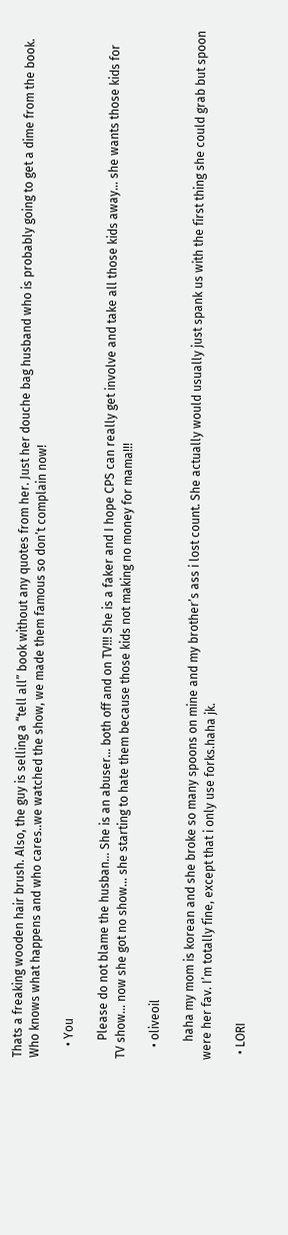Thats a freaking wooden hair brush. Also, the guy is selling a “tell all” book without any quotes from her. Just her douche bag husband who is probably going to get a dime from the book. Who knows what happens and who cares..we watched the show, we made them famous so don’t complain now!

    • You

      Please do not blame the husban… She is an abuser… both off and on TV!!! She is a faker and I hope CPS can really get involve and take all those kids away… she wants those kids for TV show… now she got no show… she starting to hate them because those kids not making no money for mama!!!

    • oliveoil

      haha my mom is korean and she broke so many spoons on mine and my brother’s ass i lost count. She actually would usually just spank us with the first thing she could grab but spoon were her fav. I’m totally fine, except that i only use forks.haha jk.

  • LORI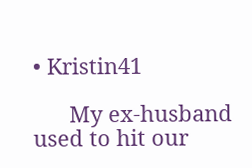• Kristin41

      My ex-husband used to hit our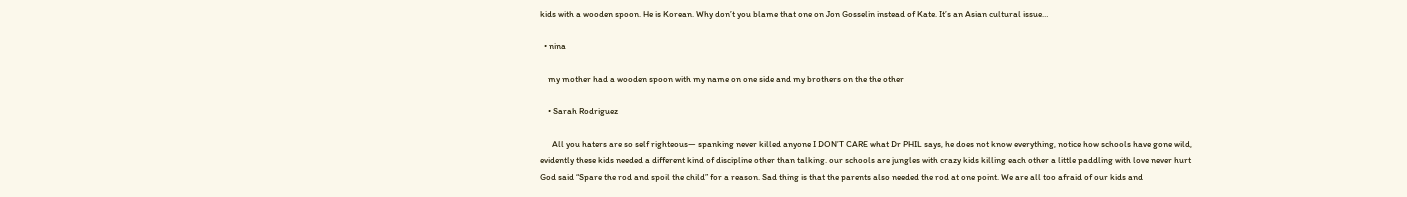kids with a wooden spoon. He is Korean. Why don’t you blame that one on Jon Gosselin instead of Kate. It’s an Asian cultural issue…

  • nina

    my mother had a wooden spoon with my name on one side and my brothers on the the other

    • Sarah Rodriguez

      All you haters are so self righteous— spanking never killed anyone I DON’T CARE what Dr PHIL says, he does not know everything, notice how schools have gone wild, evidently these kids needed a different kind of discipline other than talking. our schools are jungles with crazy kids killing each other a little paddling with love never hurt God said “Spare the rod and spoil the child” for a reason. Sad thing is that the parents also needed the rod at one point. We are all too afraid of our kids and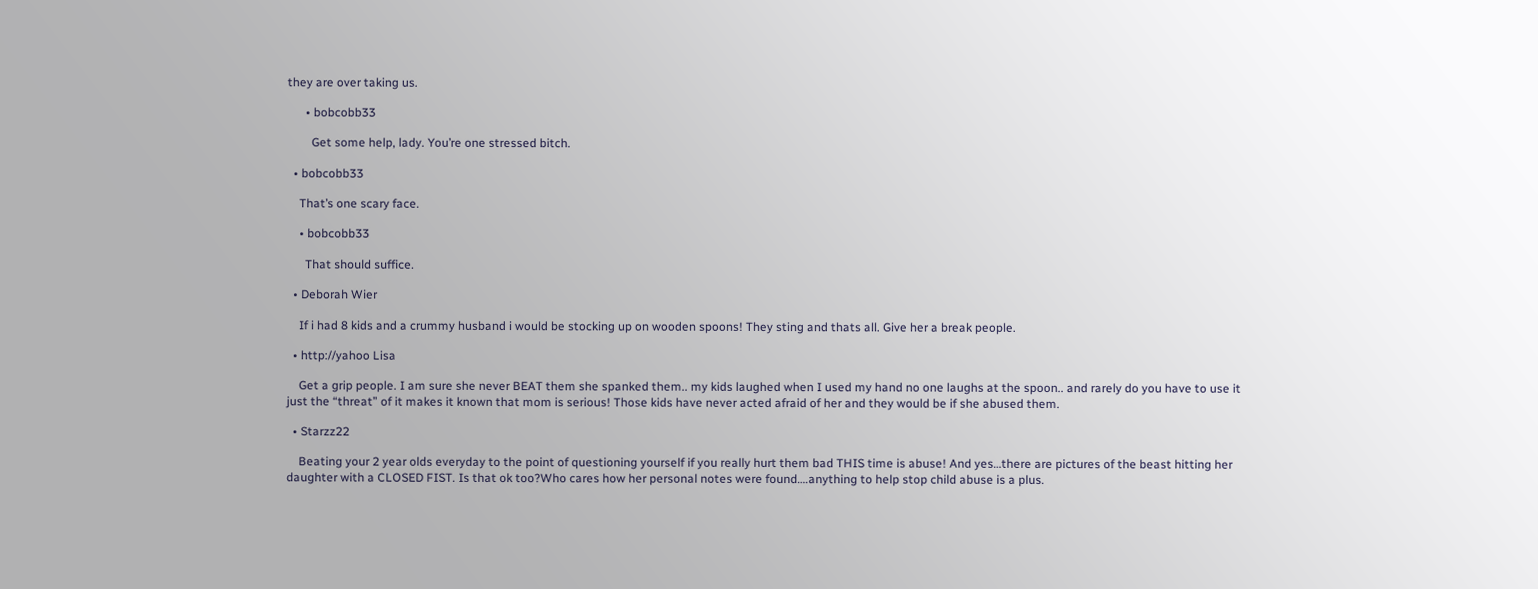they are over taking us.

      • bobcobb33

        Get some help, lady. You’re one stressed bitch.

  • bobcobb33

    That’s one scary face.

    • bobcobb33

      That should suffice.

  • Deborah Wier

    If i had 8 kids and a crummy husband i would be stocking up on wooden spoons! They sting and thats all. Give her a break people.

  • http://yahoo Lisa

    Get a grip people. I am sure she never BEAT them she spanked them.. my kids laughed when I used my hand no one laughs at the spoon.. and rarely do you have to use it just the “threat” of it makes it known that mom is serious! Those kids have never acted afraid of her and they would be if she abused them.

  • Starzz22

    Beating your 2 year olds everyday to the point of questioning yourself if you really hurt them bad THIS time is abuse! And yes…there are pictures of the beast hitting her daughter with a CLOSED FIST. Is that ok too?Who cares how her personal notes were found….anything to help stop child abuse is a plus.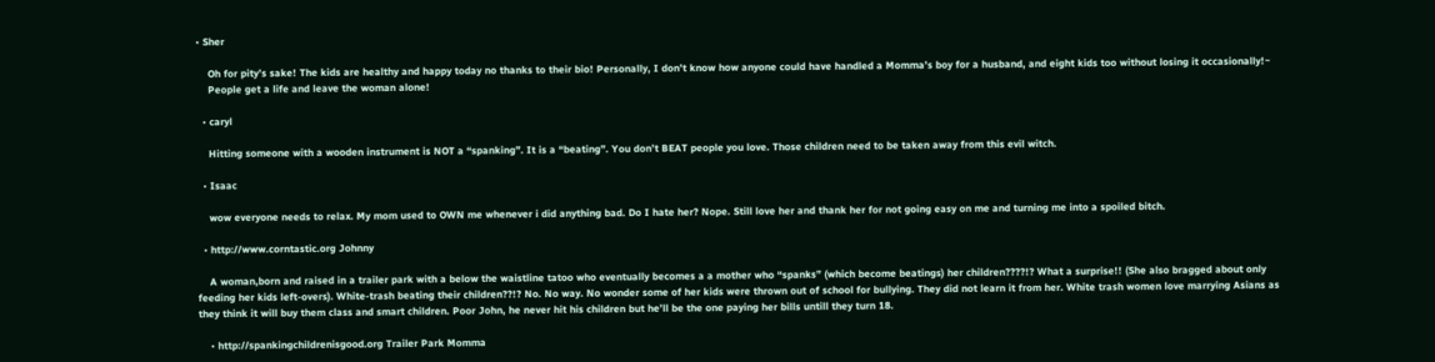• Sher

    Oh for pity’s sake! The kids are healthy and happy today no thanks to their bio! Personally, I don’t know how anyone could have handled a Momma’s boy for a husband, and eight kids too without losing it occasionally!~
    People get a life and leave the woman alone!

  • caryl

    Hitting someone with a wooden instrument is NOT a “spanking”. It is a “beating”. You don’t BEAT people you love. Those children need to be taken away from this evil witch.

  • Isaac

    wow everyone needs to relax. My mom used to OWN me whenever i did anything bad. Do I hate her? Nope. Still love her and thank her for not going easy on me and turning me into a spoiled bitch.

  • http://www.corntastic.org Johnny

    A woman,born and raised in a trailer park with a below the waistline tatoo who eventually becomes a a mother who “spanks” (which become beatings) her children????!? What a surprise!! (She also bragged about only feeding her kids left-overs). White-trash beating their children??!? No. No way. No wonder some of her kids were thrown out of school for bullying. They did not learn it from her. White trash women love marrying Asians as they think it will buy them class and smart children. Poor John, he never hit his children but he’ll be the one paying her bills untill they turn 18.

    • http://spankingchildrenisgood.org Trailer Park Momma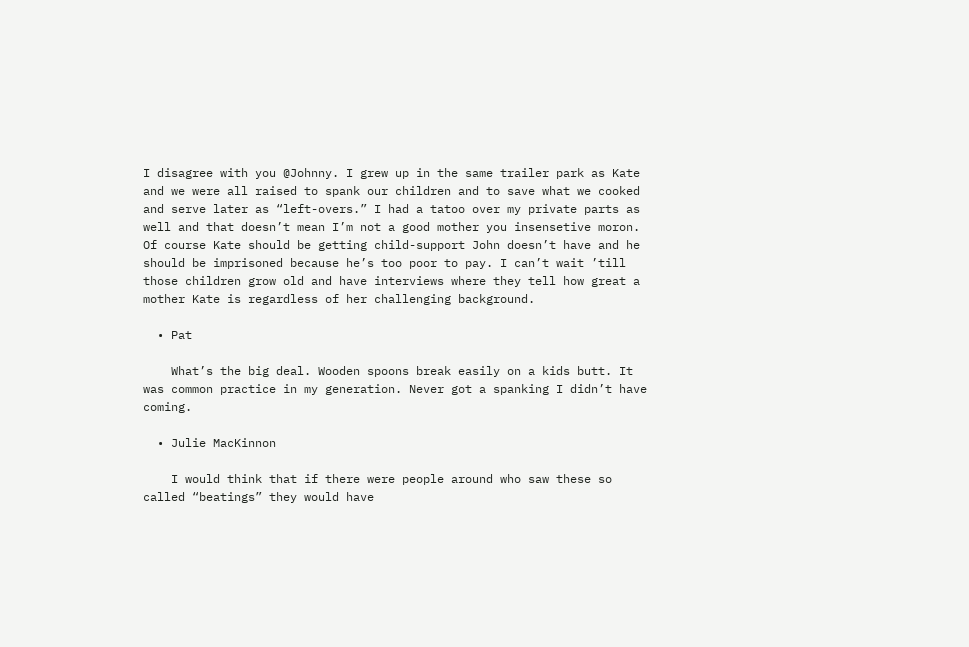I disagree with you @Johnny. I grew up in the same trailer park as Kate and we were all raised to spank our children and to save what we cooked and serve later as “left-overs.” I had a tatoo over my private parts as well and that doesn’t mean I’m not a good mother you insensetive moron. Of course Kate should be getting child-support John doesn’t have and he should be imprisoned because he’s too poor to pay. I can’t wait ’till those children grow old and have interviews where they tell how great a mother Kate is regardless of her challenging background.

  • Pat

    What’s the big deal. Wooden spoons break easily on a kids butt. It was common practice in my generation. Never got a spanking I didn’t have coming.

  • Julie MacKinnon

    I would think that if there were people around who saw these so called “beatings” they would have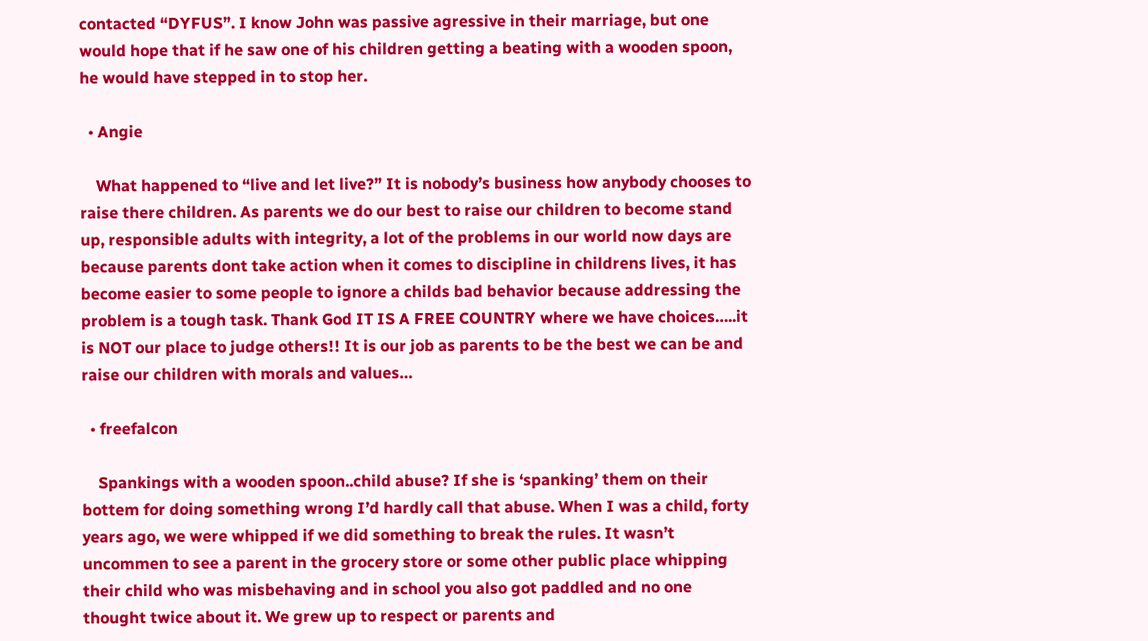contacted “DYFUS”. I know John was passive agressive in their marriage, but one would hope that if he saw one of his children getting a beating with a wooden spoon, he would have stepped in to stop her.

  • Angie

    What happened to “live and let live?” It is nobody’s business how anybody chooses to raise there children. As parents we do our best to raise our children to become stand up, responsible adults with integrity, a lot of the problems in our world now days are because parents dont take action when it comes to discipline in childrens lives, it has become easier to some people to ignore a childs bad behavior because addressing the problem is a tough task. Thank God IT IS A FREE COUNTRY where we have choices…..it is NOT our place to judge others!! It is our job as parents to be the best we can be and raise our children with morals and values…

  • freefalcon

    Spankings with a wooden spoon..child abuse? If she is ‘spanking’ them on their bottem for doing something wrong I’d hardly call that abuse. When I was a child, forty years ago, we were whipped if we did something to break the rules. It wasn’t uncommen to see a parent in the grocery store or some other public place whipping their child who was misbehaving and in school you also got paddled and no one thought twice about it. We grew up to respect or parents and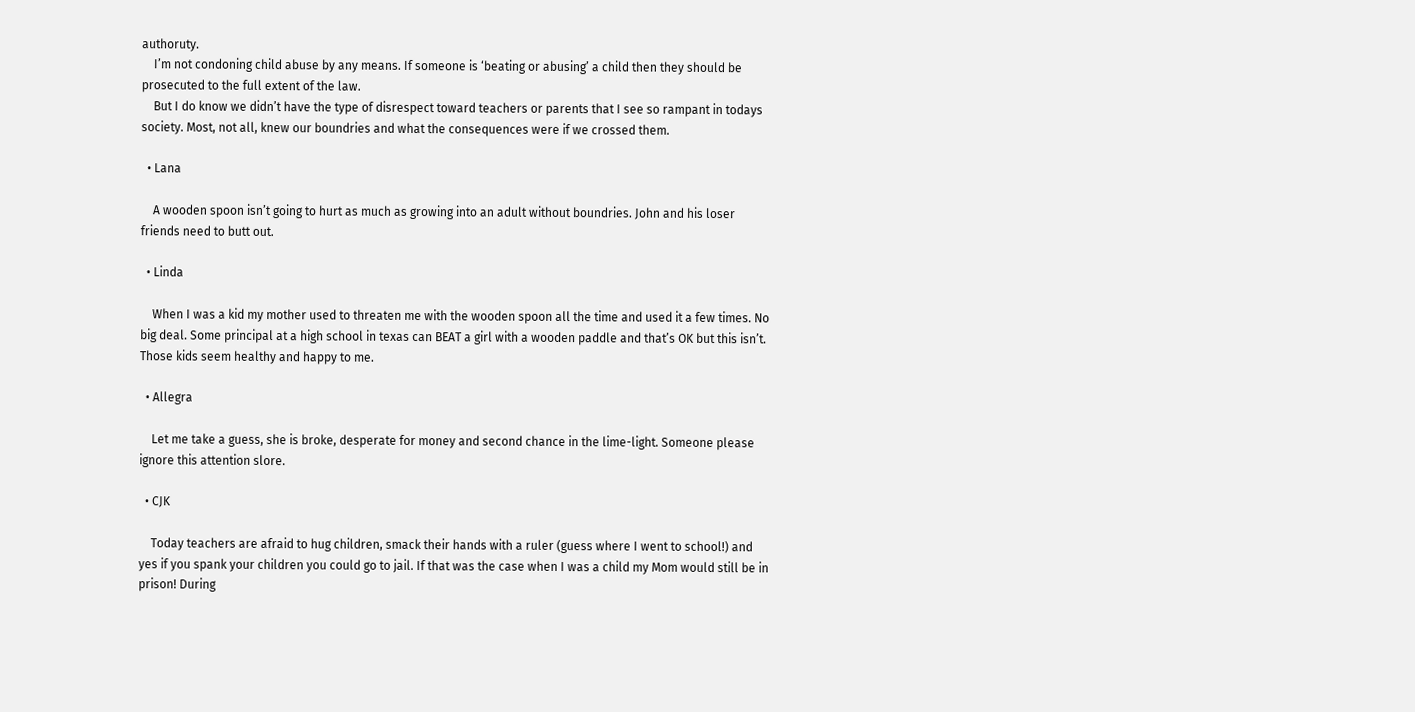authoruty.
    I’m not condoning child abuse by any means. If someone is ‘beating or abusing’ a child then they should be prosecuted to the full extent of the law.
    But I do know we didn’t have the type of disrespect toward teachers or parents that I see so rampant in todays society. Most, not all, knew our boundries and what the consequences were if we crossed them.

  • Lana

    A wooden spoon isn’t going to hurt as much as growing into an adult without boundries. John and his loser friends need to butt out.

  • Linda

    When I was a kid my mother used to threaten me with the wooden spoon all the time and used it a few times. No big deal. Some principal at a high school in texas can BEAT a girl with a wooden paddle and that’s OK but this isn’t. Those kids seem healthy and happy to me.

  • Allegra

    Let me take a guess, she is broke, desperate for money and second chance in the lime-light. Someone please ignore this attention slore.

  • CJK

    Today teachers are afraid to hug children, smack their hands with a ruler (guess where I went to school!) and yes if you spank your children you could go to jail. If that was the case when I was a child my Mom would still be in prison! During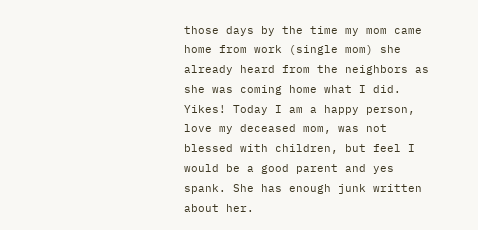those days by the time my mom came home from work (single mom) she already heard from the neighbors as she was coming home what I did. Yikes! Today I am a happy person, love my deceased mom, was not blessed with children, but feel I would be a good parent and yes spank. She has enough junk written about her.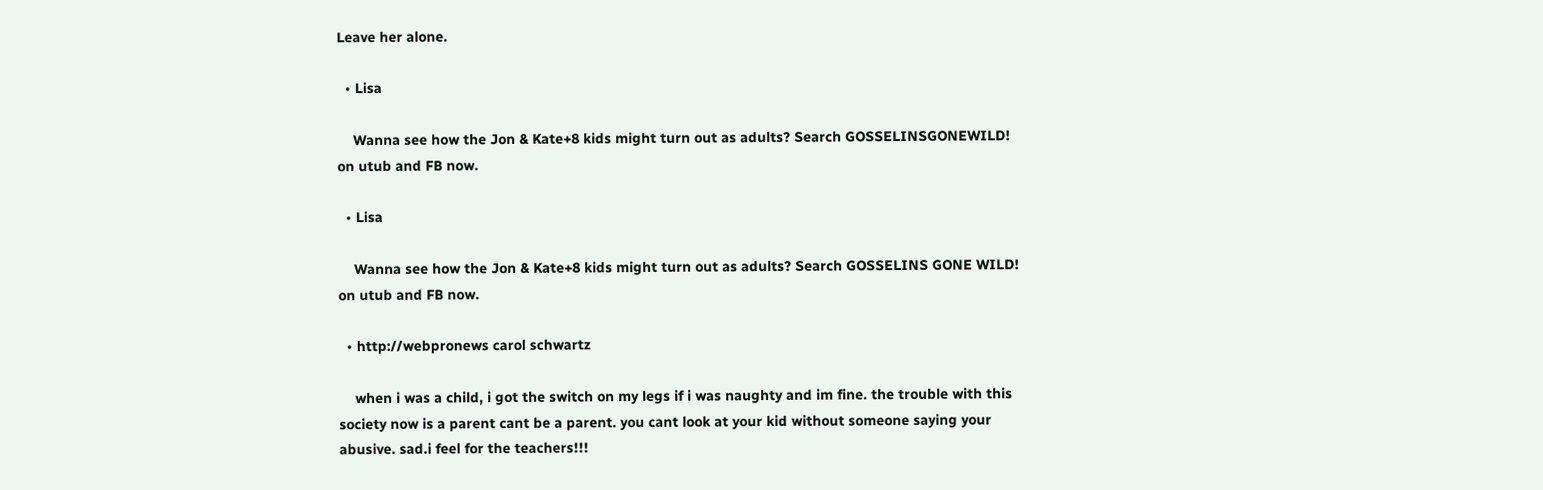Leave her alone.

  • Lisa

    Wanna see how the Jon & Kate+8 kids might turn out as adults? Search GOSSELINSGONEWILD! on utub and FB now.

  • Lisa

    Wanna see how the Jon & Kate+8 kids might turn out as adults? Search GOSSELINS GONE WILD! on utub and FB now.

  • http://webpronews carol schwartz

    when i was a child, i got the switch on my legs if i was naughty and im fine. the trouble with this society now is a parent cant be a parent. you cant look at your kid without someone saying your abusive. sad.i feel for the teachers!!!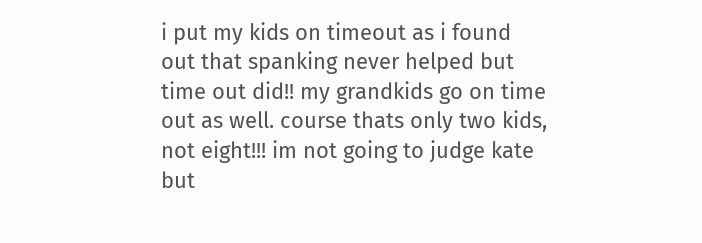i put my kids on timeout as i found out that spanking never helped but time out did!! my grandkids go on time out as well. course thats only two kids, not eight!!! im not going to judge kate but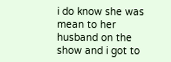i do know she was mean to her husband on the show and i got to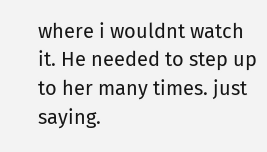where i wouldnt watch it. He needed to step up to her many times. just saying.